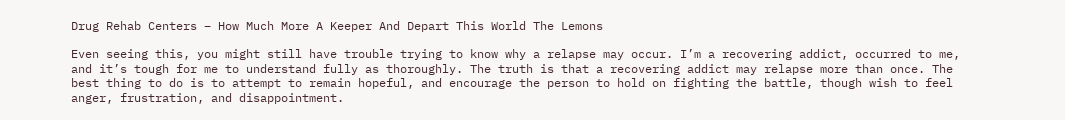Drug Rehab Centers – How Much More A Keeper And Depart This World The Lemons

Even seeing this, you might still have trouble trying to know why a relapse may occur. I’m a recovering addict, occurred to me, and it’s tough for me to understand fully as thoroughly. The truth is that a recovering addict may relapse more than once. The best thing to do is to attempt to remain hopeful, and encourage the person to hold on fighting the battle, though wish to feel anger, frustration, and disappointment.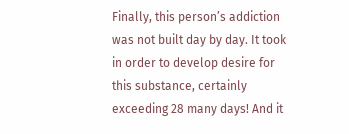Finally, this person’s addiction was not built day by day. It took in order to develop desire for this substance, certainly exceeding 28 many days! And it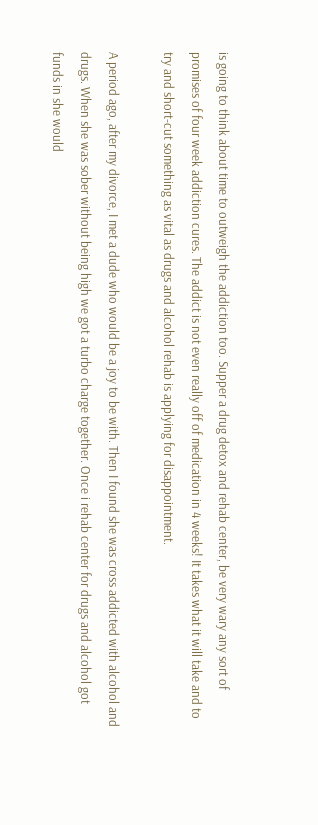is going to think about time to outweigh the addiction too. Supper a drug detox and rehab center, be very wary any sort of promises of four week addiction cures. The addict is not even really off of medication in 4 weeks! It takes what it will take and to try and short-cut something as vital as drugs and alcohol rehab is applying for disappointment.

A period ago, after my divorce, I met a dude who would be a joy to be with. Then I found she was cross addicted with alcohol and drugs. When she was sober without being high we got a turbo charge together. Once i rehab center for drugs and alcohol got funds in she would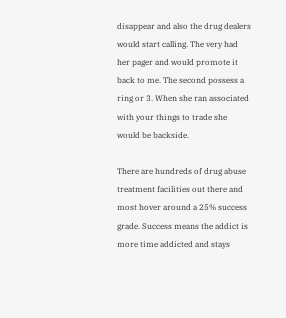disappear and also the drug dealers would start calling. The very had her pager and would promote it back to me. The second possess a ring or 3. When she ran associated with your things to trade she would be backside.

There are hundreds of drug abuse treatment facilities out there and most hover around a 25% success grade. Success means the addict is more time addicted and stays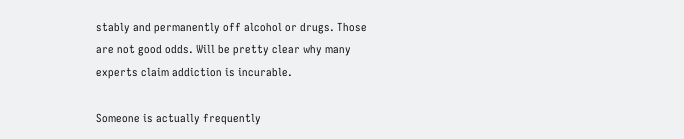stably and permanently off alcohol or drugs. Those are not good odds. Will be pretty clear why many experts claim addiction is incurable.

Someone is actually frequently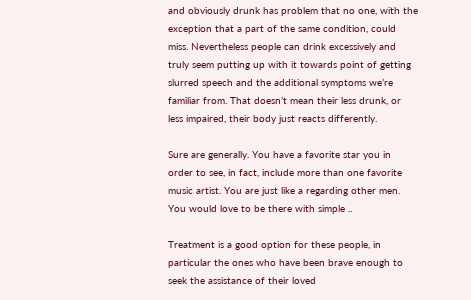and obviously drunk has problem that no one, with the exception that a part of the same condition, could miss. Nevertheless people can drink excessively and truly seem putting up with it towards point of getting slurred speech and the additional symptoms we’re familiar from. That doesn’t mean their less drunk, or less impaired, their body just reacts differently.

Sure are generally. You have a favorite star you in order to see, in fact, include more than one favorite music artist. You are just like a regarding other men. You would love to be there with simple ..

Treatment is a good option for these people, in particular the ones who have been brave enough to seek the assistance of their loved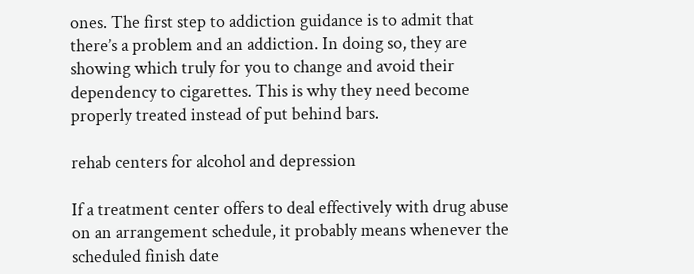ones. The first step to addiction guidance is to admit that there’s a problem and an addiction. In doing so, they are showing which truly for you to change and avoid their dependency to cigarettes. This is why they need become properly treated instead of put behind bars.

rehab centers for alcohol and depression

If a treatment center offers to deal effectively with drug abuse on an arrangement schedule, it probably means whenever the scheduled finish date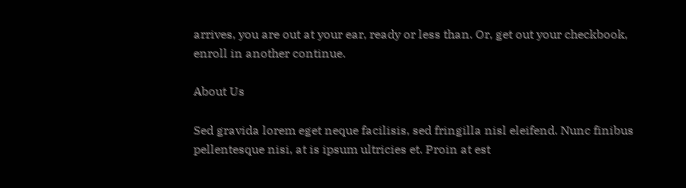arrives, you are out at your ear, ready or less than. Or, get out your checkbook, enroll in another continue.

About Us

Sed gravida lorem eget neque facilisis, sed fringilla nisl eleifend. Nunc finibus pellentesque nisi, at is ipsum ultricies et. Proin at est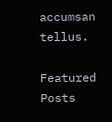accumsan tellus.

Featured Posts